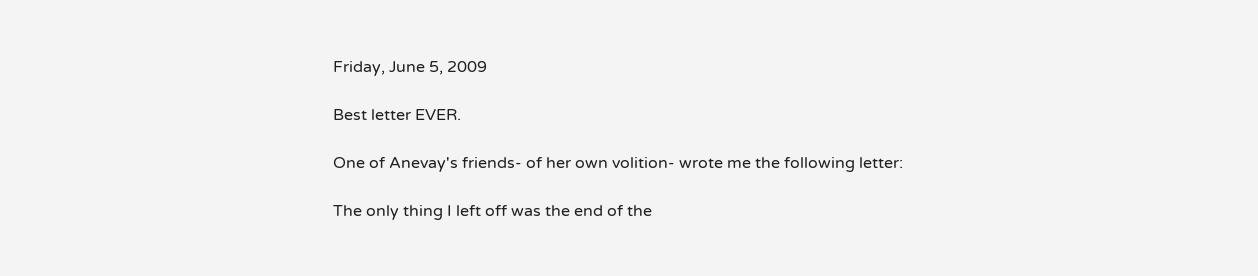Friday, June 5, 2009

Best letter EVER.

One of Anevay's friends- of her own volition- wrote me the following letter:

The only thing I left off was the end of the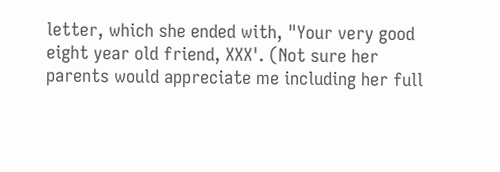letter, which she ended with, "Your very good eight year old friend, XXX'. (Not sure her parents would appreciate me including her full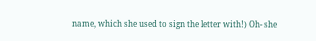name, which she used to sign the letter with!) Oh- she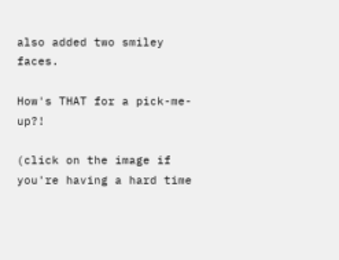also added two smiley faces.

How's THAT for a pick-me-up?!

(click on the image if you're having a hard time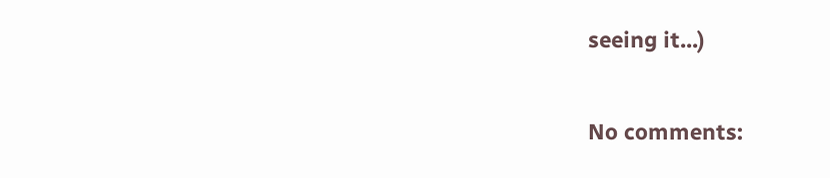seeing it...)

No comments: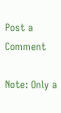Post a Comment

Note: Only a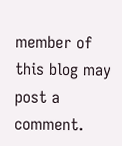member of this blog may post a comment.